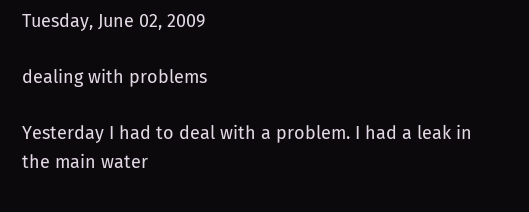Tuesday, June 02, 2009

dealing with problems

Yesterday I had to deal with a problem. I had a leak in the main water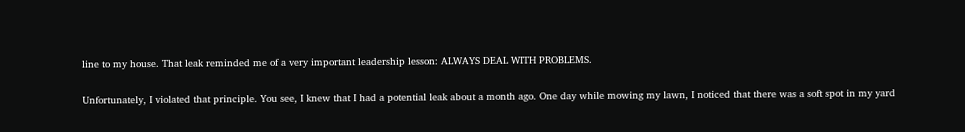line to my house. That leak reminded me of a very important leadership lesson: ALWAYS DEAL WITH PROBLEMS.

Unfortunately, I violated that principle. You see, I knew that I had a potential leak about a month ago. One day while mowing my lawn, I noticed that there was a soft spot in my yard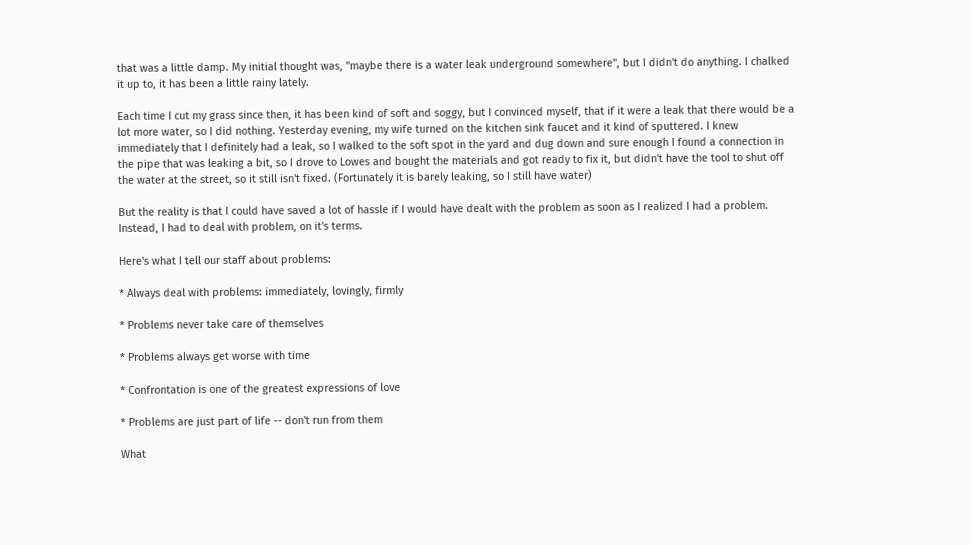that was a little damp. My initial thought was, "maybe there is a water leak underground somewhere", but I didn't do anything. I chalked it up to, it has been a little rainy lately.

Each time I cut my grass since then, it has been kind of soft and soggy, but I convinced myself, that if it were a leak that there would be a lot more water, so I did nothing. Yesterday evening, my wife turned on the kitchen sink faucet and it kind of sputtered. I knew immediately that I definitely had a leak, so I walked to the soft spot in the yard and dug down and sure enough I found a connection in the pipe that was leaking a bit, so I drove to Lowes and bought the materials and got ready to fix it, but didn't have the tool to shut off the water at the street, so it still isn't fixed. (Fortunately it is barely leaking, so I still have water)

But the reality is that I could have saved a lot of hassle if I would have dealt with the problem as soon as I realized I had a problem. Instead, I had to deal with problem, on it's terms.

Here's what I tell our staff about problems:

* Always deal with problems: immediately, lovingly, firmly

* Problems never take care of themselves

* Problems always get worse with time

* Confrontation is one of the greatest expressions of love

* Problems are just part of life -- don't run from them

What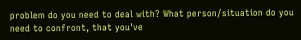problem do you need to deal with? What person/situation do you need to confront, that you've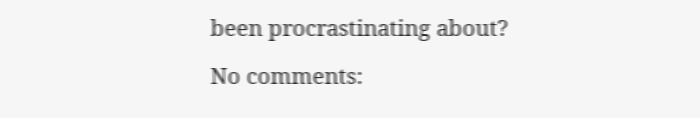been procrastinating about?

No comments: